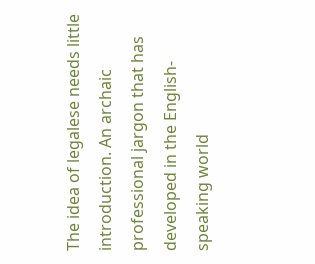The idea of legalese needs little introduction. An archaic professional jargon that has developed in the English-speaking world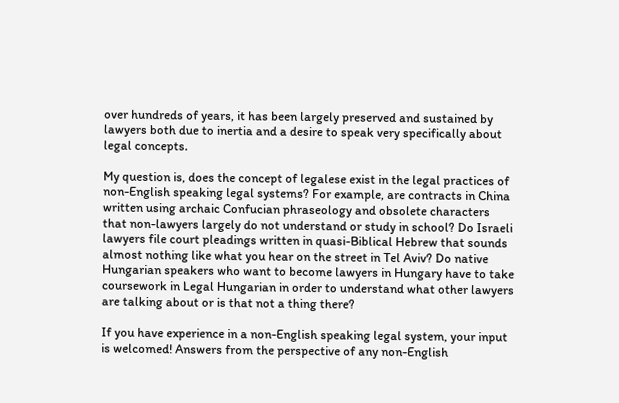over hundreds of years, it has been largely preserved and sustained by lawyers both due to inertia and a desire to speak very specifically about legal concepts.

My question is, does the concept of legalese exist in the legal practices of non-English speaking legal systems? For example, are contracts in China written using archaic Confucian phraseology and obsolete characters that non-lawyers largely do not understand or study in school? Do Israeli lawyers file court pleadings written in quasi-Biblical Hebrew that sounds almost nothing like what you hear on the street in Tel Aviv? Do native Hungarian speakers who want to become lawyers in Hungary have to take coursework in Legal Hungarian in order to understand what other lawyers are talking about or is that not a thing there?

If you have experience in a non-English speaking legal system, your input is welcomed! Answers from the perspective of any non-English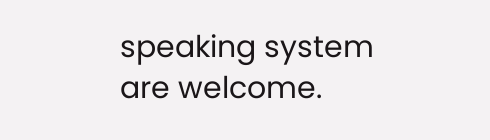speaking system are welcome.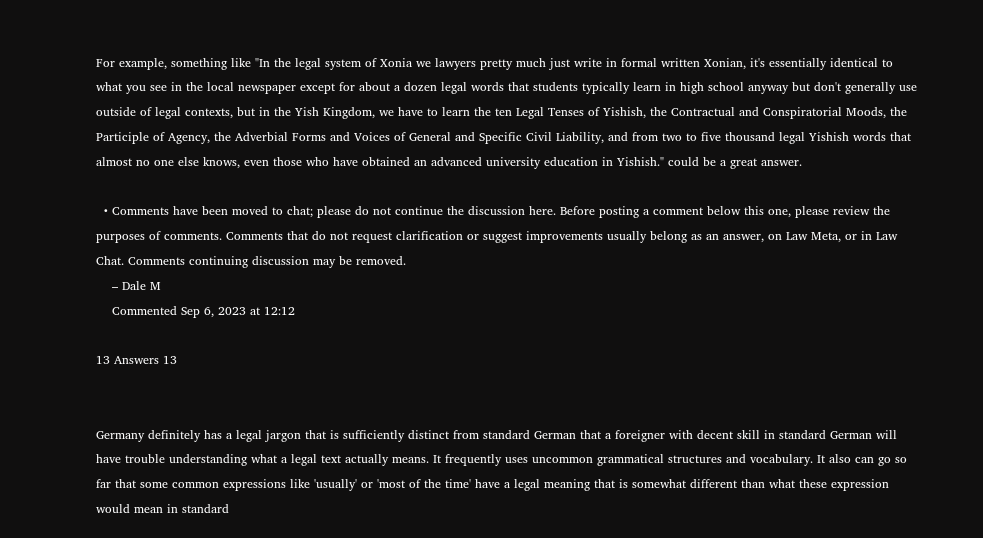For example, something like "In the legal system of Xonia we lawyers pretty much just write in formal written Xonian, it's essentially identical to what you see in the local newspaper except for about a dozen legal words that students typically learn in high school anyway but don't generally use outside of legal contexts, but in the Yish Kingdom, we have to learn the ten Legal Tenses of Yishish, the Contractual and Conspiratorial Moods, the Participle of Agency, the Adverbial Forms and Voices of General and Specific Civil Liability, and from two to five thousand legal Yishish words that almost no one else knows, even those who have obtained an advanced university education in Yishish." could be a great answer.

  • Comments have been moved to chat; please do not continue the discussion here. Before posting a comment below this one, please review the purposes of comments. Comments that do not request clarification or suggest improvements usually belong as an answer, on Law Meta, or in Law Chat. Comments continuing discussion may be removed.
    – Dale M
    Commented Sep 6, 2023 at 12:12

13 Answers 13


Germany definitely has a legal jargon that is sufficiently distinct from standard German that a foreigner with decent skill in standard German will have trouble understanding what a legal text actually means. It frequently uses uncommon grammatical structures and vocabulary. It also can go so far that some common expressions like 'usually' or 'most of the time' have a legal meaning that is somewhat different than what these expression would mean in standard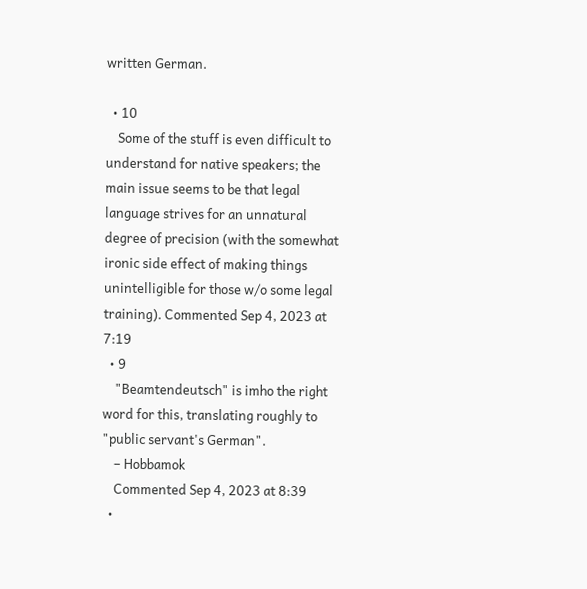written German.

  • 10
    Some of the stuff is even difficult to understand for native speakers; the main issue seems to be that legal language strives for an unnatural degree of precision (with the somewhat ironic side effect of making things unintelligible for those w/o some legal training). Commented Sep 4, 2023 at 7:19
  • 9
    "Beamtendeutsch" is imho the right word for this, translating roughly to "public servant's German".
    – Hobbamok
    Commented Sep 4, 2023 at 8:39
  •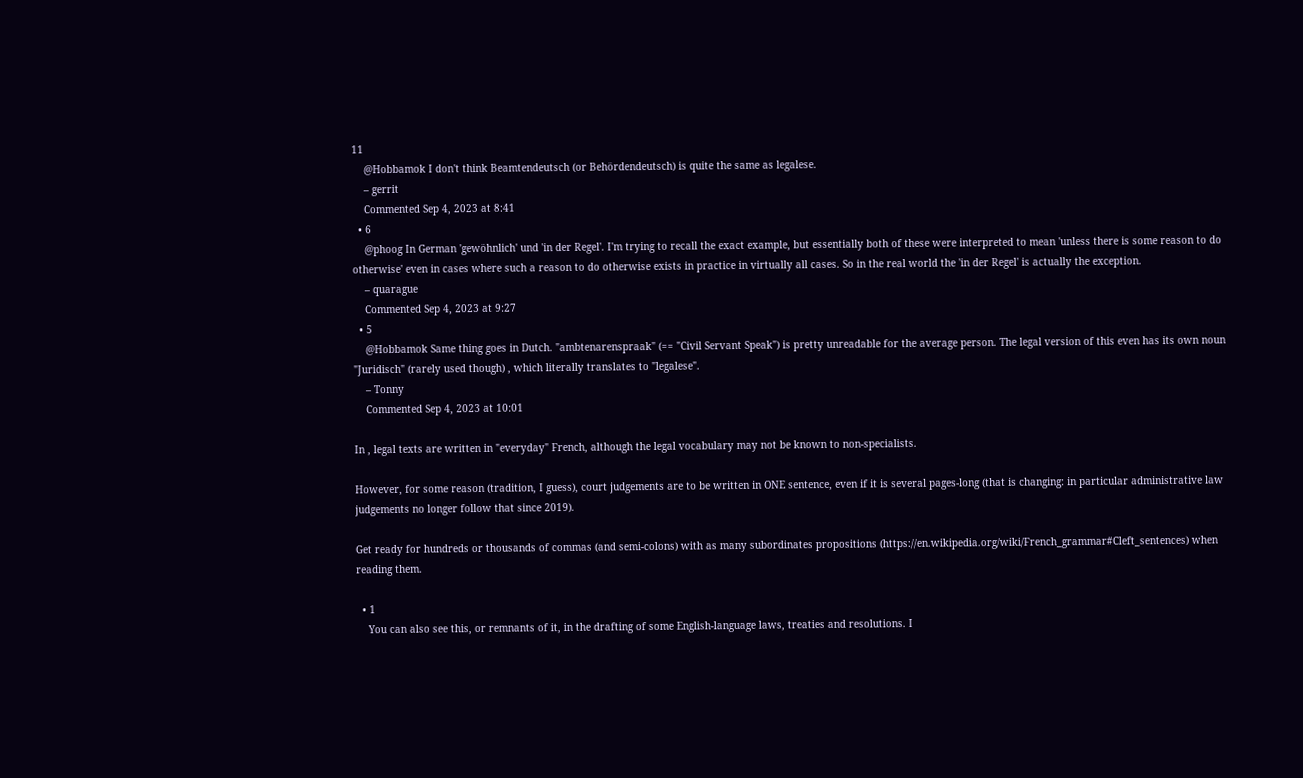11
    @Hobbamok I don't think Beamtendeutsch (or Behördendeutsch) is quite the same as legalese.
    – gerrit
    Commented Sep 4, 2023 at 8:41
  • 6
    @phoog In German 'gewöhnlich' und 'in der Regel'. I'm trying to recall the exact example, but essentially both of these were interpreted to mean 'unless there is some reason to do otherwise' even in cases where such a reason to do otherwise exists in practice in virtually all cases. So in the real world the 'in der Regel' is actually the exception.
    – quarague
    Commented Sep 4, 2023 at 9:27
  • 5
    @Hobbamok Same thing goes in Dutch. "ambtenarenspraak" (== "Civil Servant Speak") is pretty unreadable for the average person. The legal version of this even has its own noun "Juridisch" (rarely used though) , which literally translates to "legalese".
    – Tonny
    Commented Sep 4, 2023 at 10:01

In , legal texts are written in "everyday" French, although the legal vocabulary may not be known to non-specialists.

However, for some reason (tradition, I guess), court judgements are to be written in ONE sentence, even if it is several pages-long (that is changing: in particular administrative law judgements no longer follow that since 2019).

Get ready for hundreds or thousands of commas (and semi-colons) with as many subordinates propositions (https://en.wikipedia.org/wiki/French_grammar#Cleft_sentences) when reading them.

  • 1
    You can also see this, or remnants of it, in the drafting of some English-language laws, treaties and resolutions. I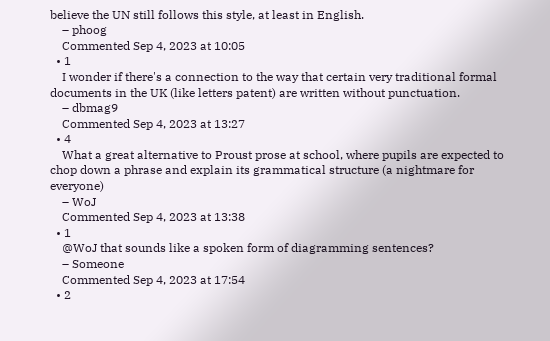believe the UN still follows this style, at least in English.
    – phoog
    Commented Sep 4, 2023 at 10:05
  • 1
    I wonder if there's a connection to the way that certain very traditional formal documents in the UK (like letters patent) are written without punctuation.
    – dbmag9
    Commented Sep 4, 2023 at 13:27
  • 4
    What a great alternative to Proust prose at school, where pupils are expected to chop down a phrase and explain its grammatical structure (a nightmare for everyone)
    – WoJ
    Commented Sep 4, 2023 at 13:38
  • 1
    @WoJ that sounds like a spoken form of diagramming sentences?
    – Someone
    Commented Sep 4, 2023 at 17:54
  • 2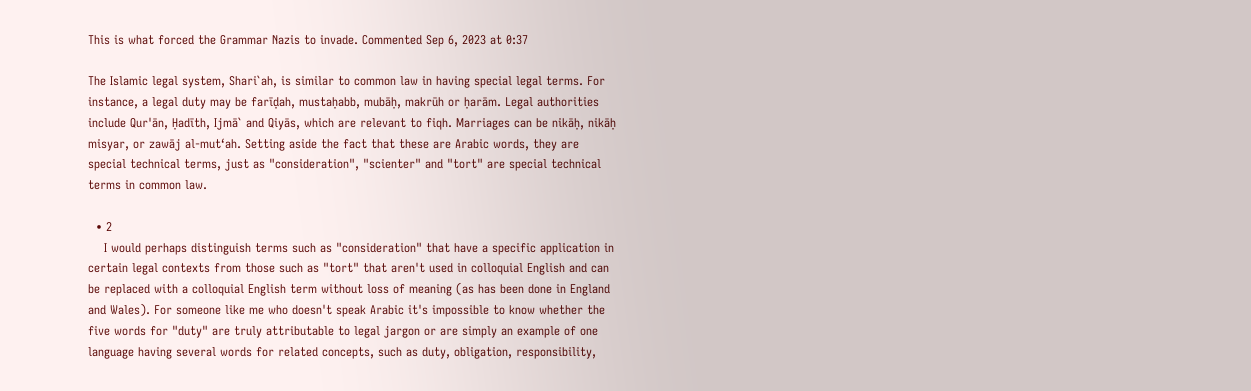This is what forced the Grammar Nazis to invade. Commented Sep 6, 2023 at 0:37

The Islamic legal system, Shari`ah, is similar to common law in having special legal terms. For instance, a legal duty may be farīḍah, mustaḥabb, mubāḥ, makrūh or ḥarām. Legal authorities include Qur'ān, Ḥadīth, Ijmā` and Qiyās, which are relevant to fiqh. Marriages can be nikāḥ, nikāḥ misyar, or zawāj al-mutʻah. Setting aside the fact that these are Arabic words, they are special technical terms, just as "consideration", "scienter" and "tort" are special technical terms in common law.

  • 2
    I would perhaps distinguish terms such as "consideration" that have a specific application in certain legal contexts from those such as "tort" that aren't used in colloquial English and can be replaced with a colloquial English term without loss of meaning (as has been done in England and Wales). For someone like me who doesn't speak Arabic it's impossible to know whether the five words for "duty" are truly attributable to legal jargon or are simply an example of one language having several words for related concepts, such as duty, obligation, responsibility,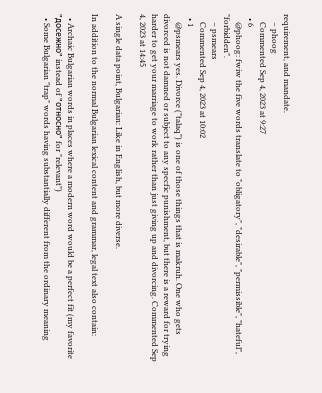requirement, and mandate.
    – phoog
    Commented Sep 4, 2023 at 9:27
  • 6
    @phoog: fwiw the five words translate to "obligatory", "desirable", "permissible", "hateful", "forbidden".
    – psmears
    Commented Sep 4, 2023 at 10:02
  • 1
    @psmears yes. Divorce ("talaq") is one of those things that is makruh. One who gets divorced is not damned or subject to any specfic punishment, but there is a reward for trying harder to get your marriage to work rather than just giving up and divorcing. Commented Sep 4, 2023 at 14:45

A single data point, Bulgarian: Like in English, but more diverse.

In addition to the normal Bulgarian lexical content and grammar, legal text also contain:

  • Archaic Bulgarian words in places where a modern word would be a perfect fit (my favorite "досежно" instead of "относно" for "relevant")
  • Some Bulgarian "trap" words having substantially different from the ordinary meaning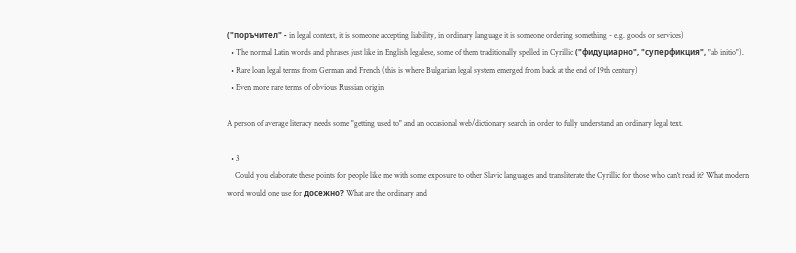("поръчител" - in legal context, it is someone accepting liability, in ordinary language it is someone ordering something - e.g. goods or services)
  • The normal Latin words and phrases just like in English legalese, some of them traditionally spelled in Cyrillic ("фидуциарно", "суперфикция", "ab initio").
  • Rare loan legal terms from German and French (this is where Bulgarian legal system emerged from back at the end of 19th century)
  • Even more rare terms of obvious Russian origin

A person of average literacy needs some "getting used to" and an occasional web/dictionary search in order to fully understand an ordinary legal text.

  • 3
    Could you elaborate these points for people like me with some exposure to other Slavic languages and transliterate the Cyrillic for those who can't read it? What modern word would one use for досежно? What are the ordinary and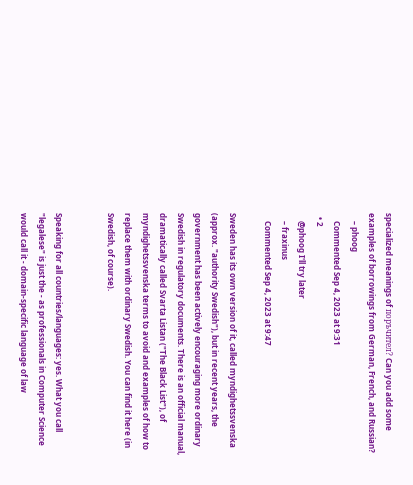specialized meanings of поръчител? Can you add some examples of borrowings from German, French, and Russian?
    – phoog
    Commented Sep 4, 2023 at 9:31
  • 2
    @phoog I'll try later
    – fraxinus
    Commented Sep 4, 2023 at 9:47

Sweden has its own version of it, called myndighetssvenska (approx. "authority Swedish"), but in recent years, the government has been actively encouraging more ordinary Swedish in regulatory documents. There is an official manual, dramatically called Svarta Listan ("The Black List"), of myndighetssvenska terms to avoid and examples of how to replace them with ordinary Swedish. You can find it here (in Swedish, of course).


Speaking for all countries/languages: yes. What you call "legalese" is just the - as professionals in Computer Science would call it - domain-specific language of law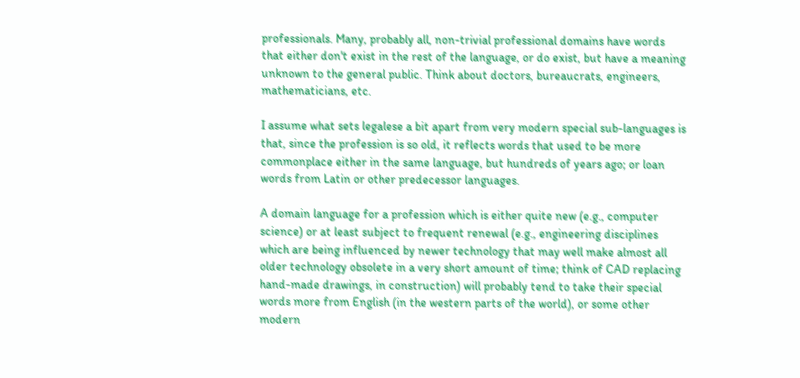professionals. Many, probably all, non-trivial professional domains have words that either don't exist in the rest of the language, or do exist, but have a meaning unknown to the general public. Think about doctors, bureaucrats, engineers, mathematicians, etc.

I assume what sets legalese a bit apart from very modern special sub-languages is that, since the profession is so old, it reflects words that used to be more commonplace either in the same language, but hundreds of years ago; or loan words from Latin or other predecessor languages.

A domain language for a profession which is either quite new (e.g., computer science) or at least subject to frequent renewal (e.g., engineering disciplines which are being influenced by newer technology that may well make almost all older technology obsolete in a very short amount of time; think of CAD replacing hand-made drawings, in construction) will probably tend to take their special words more from English (in the western parts of the world), or some other modern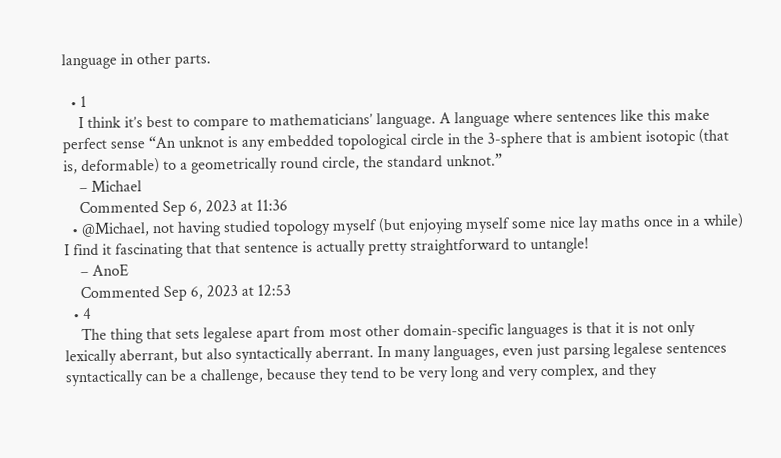language in other parts.

  • 1
    I think it’s best to compare to mathematicians’ language. A language where sentences like this make perfect sense “An unknot is any embedded topological circle in the 3-sphere that is ambient isotopic (that is, deformable) to a geometrically round circle, the standard unknot.”
    – Michael
    Commented Sep 6, 2023 at 11:36
  • @Michael, not having studied topology myself (but enjoying myself some nice lay maths once in a while) I find it fascinating that that sentence is actually pretty straightforward to untangle!
    – AnoE
    Commented Sep 6, 2023 at 12:53
  • 4
    The thing that sets legalese apart from most other domain-specific languages is that it is not only lexically aberrant, but also syntactically aberrant. In many languages, even just parsing legalese sentences syntactically can be a challenge, because they tend to be very long and very complex, and they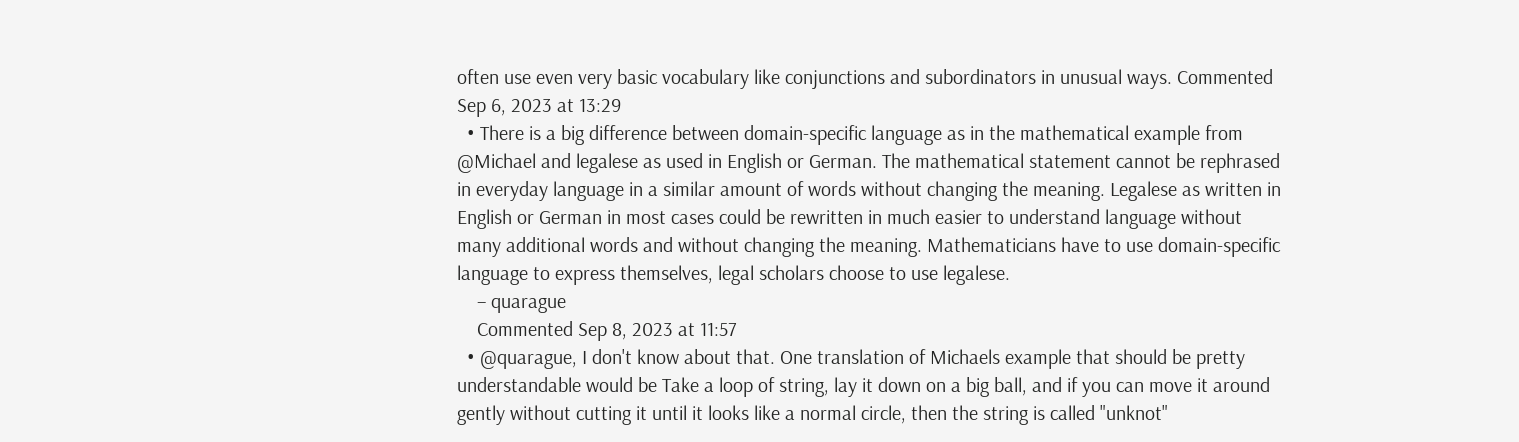often use even very basic vocabulary like conjunctions and subordinators in unusual ways. Commented Sep 6, 2023 at 13:29
  • There is a big difference between domain-specific language as in the mathematical example from @Michael and legalese as used in English or German. The mathematical statement cannot be rephrased in everyday language in a similar amount of words without changing the meaning. Legalese as written in English or German in most cases could be rewritten in much easier to understand language without many additional words and without changing the meaning. Mathematicians have to use domain-specific language to express themselves, legal scholars choose to use legalese.
    – quarague
    Commented Sep 8, 2023 at 11:57
  • @quarague, I don't know about that. One translation of Michaels example that should be pretty understandable would be Take a loop of string, lay it down on a big ball, and if you can move it around gently without cutting it until it looks like a normal circle, then the string is called "unknot"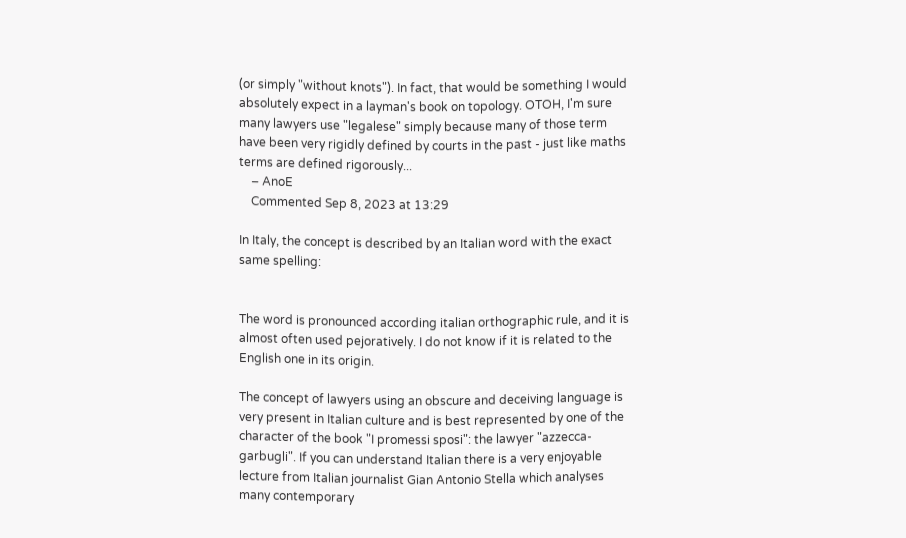(or simply "without knots"). In fact, that would be something I would absolutely expect in a layman's book on topology. OTOH, I'm sure many lawyers use "legalese" simply because many of those term have been very rigidly defined by courts in the past - just like maths terms are defined rigorously...
    – AnoE
    Commented Sep 8, 2023 at 13:29

In Italy, the concept is described by an Italian word with the exact same spelling:


The word is pronounced according italian orthographic rule, and it is almost often used pejoratively. I do not know if it is related to the English one in its origin.

The concept of lawyers using an obscure and deceiving language is very present in Italian culture and is best represented by one of the character of the book "I promessi sposi": the lawyer "azzecca-garbugli". If you can understand Italian there is a very enjoyable lecture from Italian journalist Gian Antonio Stella which analyses many contemporary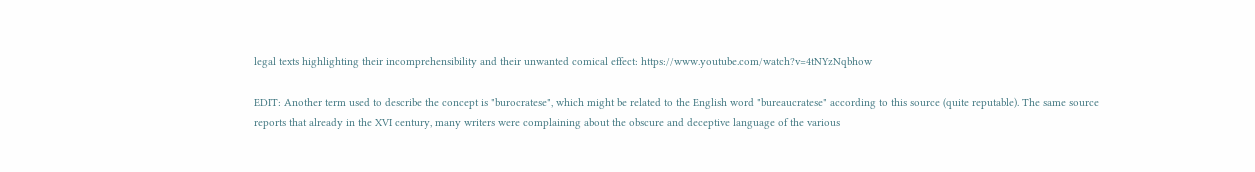legal texts highlighting their incomprehensibility and their unwanted comical effect: https://www.youtube.com/watch?v=4tNYzNqbhow

EDIT: Another term used to describe the concept is "burocratese", which might be related to the English word "bureaucratese" according to this source (quite reputable). The same source reports that already in the XVI century, many writers were complaining about the obscure and deceptive language of the various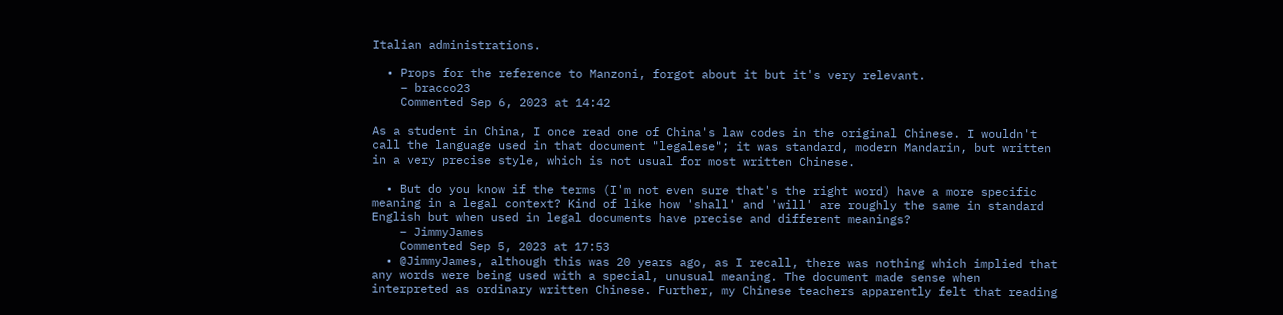Italian administrations.

  • Props for the reference to Manzoni, forgot about it but it's very relevant.
    – bracco23
    Commented Sep 6, 2023 at 14:42

As a student in China, I once read one of China's law codes in the original Chinese. I wouldn't call the language used in that document "legalese"; it was standard, modern Mandarin, but written in a very precise style, which is not usual for most written Chinese.

  • But do you know if the terms (I'm not even sure that's the right word) have a more specific meaning in a legal context? Kind of like how 'shall' and 'will' are roughly the same in standard English but when used in legal documents have precise and different meanings?
    – JimmyJames
    Commented Sep 5, 2023 at 17:53
  • @JimmyJames, although this was 20 years ago, as I recall, there was nothing which implied that any words were being used with a special, unusual meaning. The document made sense when interpreted as ordinary written Chinese. Further, my Chinese teachers apparently felt that reading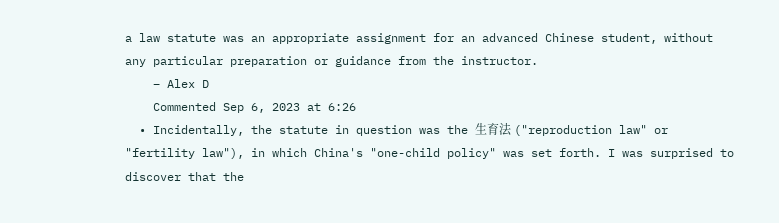a law statute was an appropriate assignment for an advanced Chinese student, without any particular preparation or guidance from the instructor.
    – Alex D
    Commented Sep 6, 2023 at 6:26
  • Incidentally, the statute in question was the 生育法 ("reproduction law" or "fertility law"), in which China's "one-child policy" was set forth. I was surprised to discover that the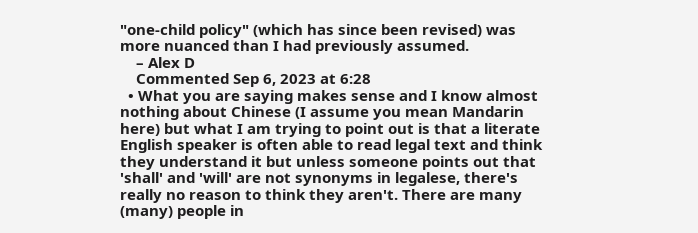"one-child policy" (which has since been revised) was more nuanced than I had previously assumed.
    – Alex D
    Commented Sep 6, 2023 at 6:28
  • What you are saying makes sense and I know almost nothing about Chinese (I assume you mean Mandarin here) but what I am trying to point out is that a literate English speaker is often able to read legal text and think they understand it but unless someone points out that 'shall' and 'will' are not synonyms in legalese, there's really no reason to think they aren't. There are many (many) people in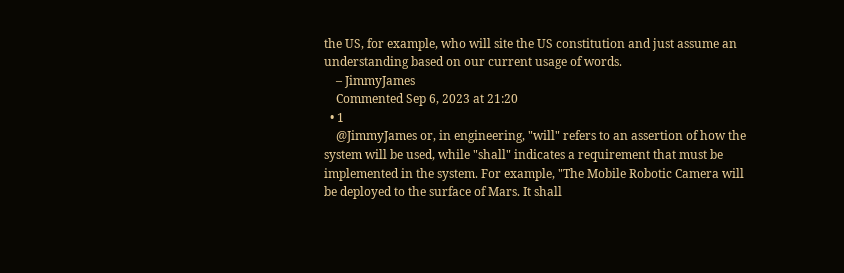the US, for example, who will site the US constitution and just assume an understanding based on our current usage of words.
    – JimmyJames
    Commented Sep 6, 2023 at 21:20
  • 1
    @JimmyJames or, in engineering, "will" refers to an assertion of how the system will be used, while "shall" indicates a requirement that must be implemented in the system. For example, "The Mobile Robotic Camera will be deployed to the surface of Mars. It shall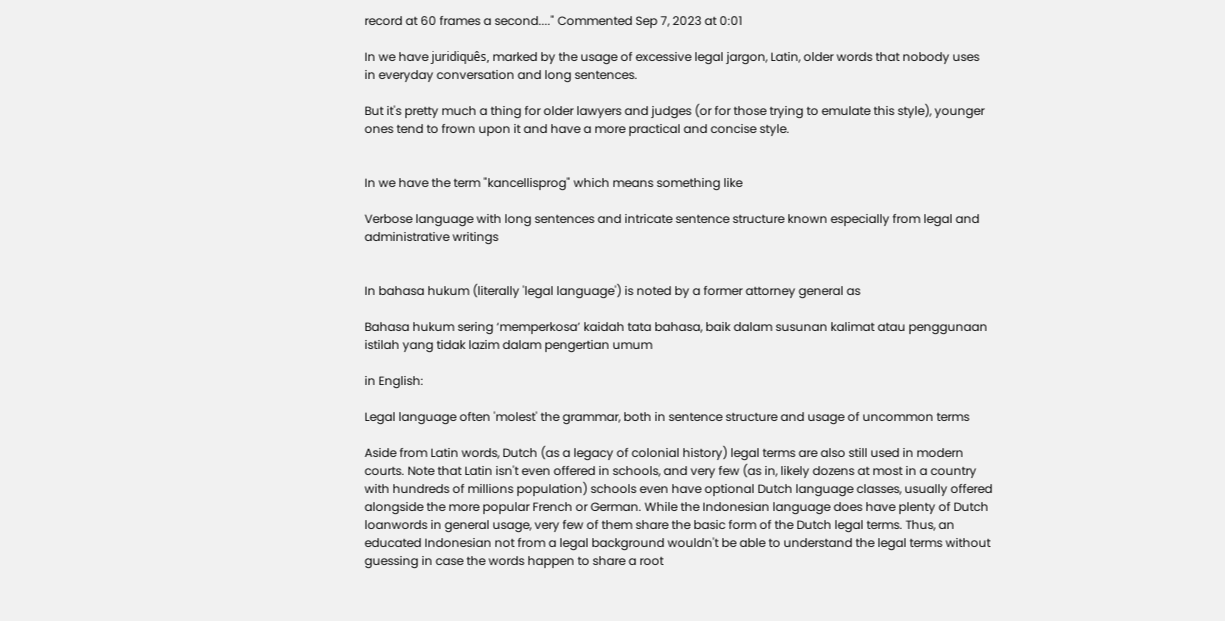record at 60 frames a second...." Commented Sep 7, 2023 at 0:01

In we have juridiquês, marked by the usage of excessive legal jargon, Latin, older words that nobody uses in everyday conversation and long sentences.

But it's pretty much a thing for older lawyers and judges (or for those trying to emulate this style), younger ones tend to frown upon it and have a more practical and concise style.


In we have the term "kancellisprog" which means something like

Verbose language with long sentences and intricate sentence structure known especially from legal and administrative writings


In bahasa hukum (literally 'legal language') is noted by a former attorney general as

Bahasa hukum sering ‘memperkosa’ kaidah tata bahasa, baik dalam susunan kalimat atau penggunaan istilah yang tidak lazim dalam pengertian umum

in English:

Legal language often 'molest' the grammar, both in sentence structure and usage of uncommon terms

Aside from Latin words, Dutch (as a legacy of colonial history) legal terms are also still used in modern courts. Note that Latin isn't even offered in schools, and very few (as in, likely dozens at most in a country with hundreds of millions population) schools even have optional Dutch language classes, usually offered alongside the more popular French or German. While the Indonesian language does have plenty of Dutch loanwords in general usage, very few of them share the basic form of the Dutch legal terms. Thus, an educated Indonesian not from a legal background wouldn't be able to understand the legal terms without guessing in case the words happen to share a root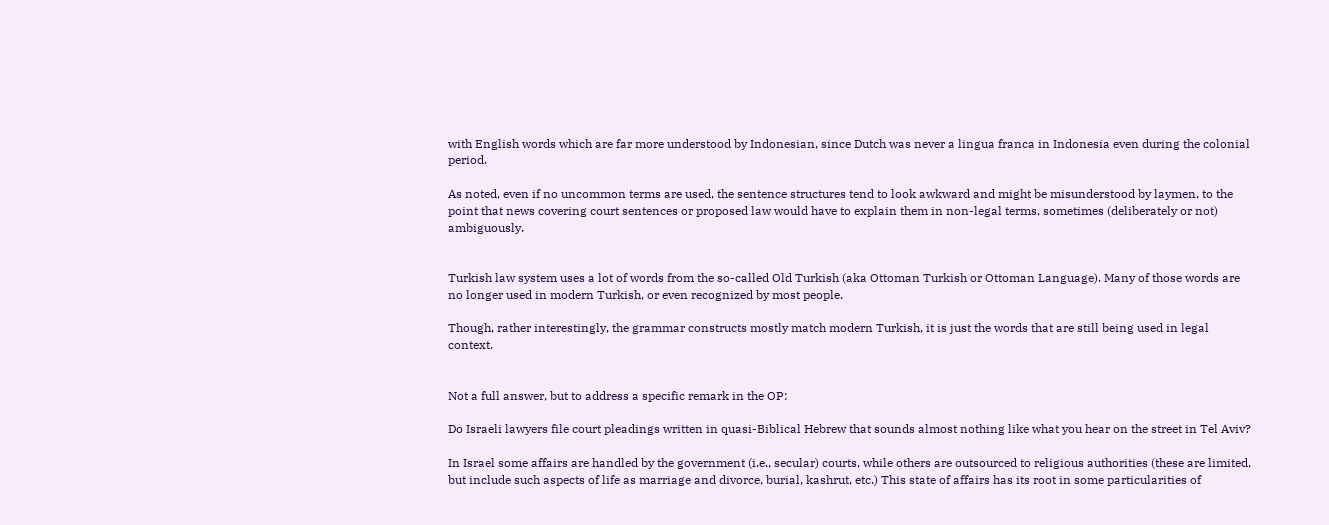with English words which are far more understood by Indonesian, since Dutch was never a lingua franca in Indonesia even during the colonial period.

As noted, even if no uncommon terms are used, the sentence structures tend to look awkward and might be misunderstood by laymen, to the point that news covering court sentences or proposed law would have to explain them in non-legal terms, sometimes (deliberately or not) ambiguously.


Turkish law system uses a lot of words from the so-called Old Turkish (aka Ottoman Turkish or Ottoman Language). Many of those words are no longer used in modern Turkish, or even recognized by most people.

Though, rather interestingly, the grammar constructs mostly match modern Turkish, it is just the words that are still being used in legal context.


Not a full answer, but to address a specific remark in the OP:

Do Israeli lawyers file court pleadings written in quasi-Biblical Hebrew that sounds almost nothing like what you hear on the street in Tel Aviv?

In Israel some affairs are handled by the government (i.e., secular) courts, while others are outsourced to religious authorities (these are limited, but include such aspects of life as marriage and divorce, burial, kashrut, etc.) This state of affairs has its root in some particularities of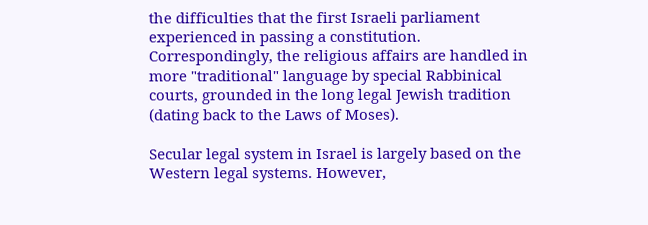the difficulties that the first Israeli parliament experienced in passing a constitution. Correspondingly, the religious affairs are handled in more "traditional" language by special Rabbinical courts, grounded in the long legal Jewish tradition (dating back to the Laws of Moses).

Secular legal system in Israel is largely based on the Western legal systems. However,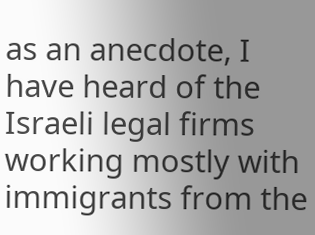as an anecdote, I have heard of the Israeli legal firms working mostly with immigrants from the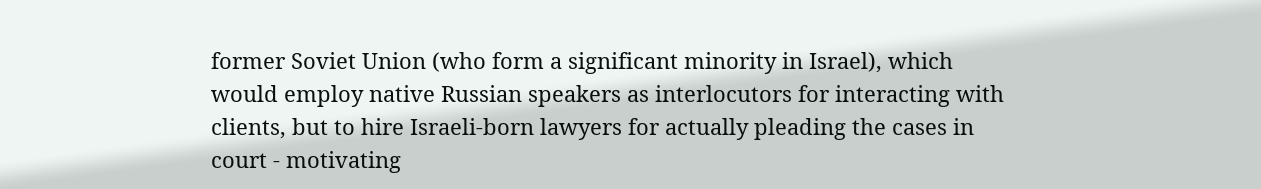former Soviet Union (who form a significant minority in Israel), which would employ native Russian speakers as interlocutors for interacting with clients, but to hire Israeli-born lawyers for actually pleading the cases in court - motivating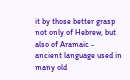it by those better grasp not only of Hebrew, but also of Aramaic - ancient language used in many old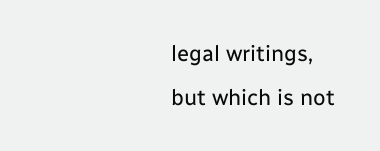legal writings, but which is not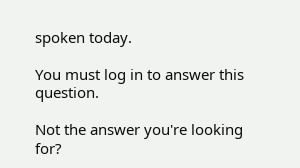spoken today.

You must log in to answer this question.

Not the answer you're looking for?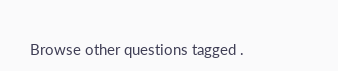Browse other questions tagged .